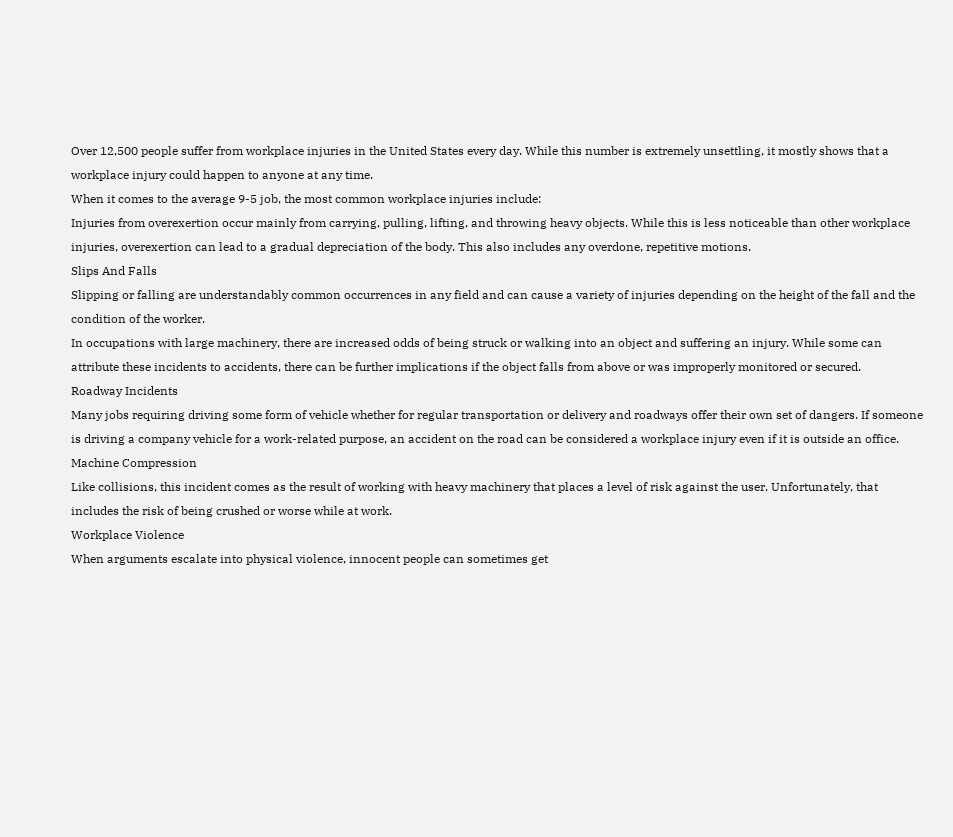Over 12,500 people suffer from workplace injuries in the United States every day. While this number is extremely unsettling, it mostly shows that a workplace injury could happen to anyone at any time.
When it comes to the average 9-5 job, the most common workplace injuries include:
Injuries from overexertion occur mainly from carrying, pulling, lifting, and throwing heavy objects. While this is less noticeable than other workplace injuries, overexertion can lead to a gradual depreciation of the body. This also includes any overdone, repetitive motions.
Slips And Falls
Slipping or falling are understandably common occurrences in any field and can cause a variety of injuries depending on the height of the fall and the condition of the worker.
In occupations with large machinery, there are increased odds of being struck or walking into an object and suffering an injury. While some can attribute these incidents to accidents, there can be further implications if the object falls from above or was improperly monitored or secured.
Roadway Incidents
Many jobs requiring driving some form of vehicle whether for regular transportation or delivery and roadways offer their own set of dangers. If someone is driving a company vehicle for a work-related purpose, an accident on the road can be considered a workplace injury even if it is outside an office.
Machine Compression
Like collisions, this incident comes as the result of working with heavy machinery that places a level of risk against the user. Unfortunately, that includes the risk of being crushed or worse while at work.
Workplace Violence
When arguments escalate into physical violence, innocent people can sometimes get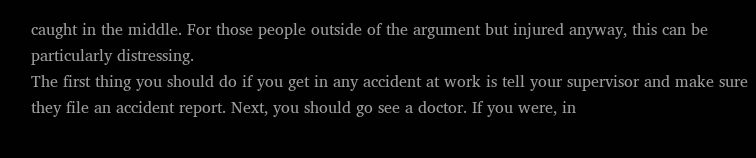caught in the middle. For those people outside of the argument but injured anyway, this can be particularly distressing.
The first thing you should do if you get in any accident at work is tell your supervisor and make sure they file an accident report. Next, you should go see a doctor. If you were, in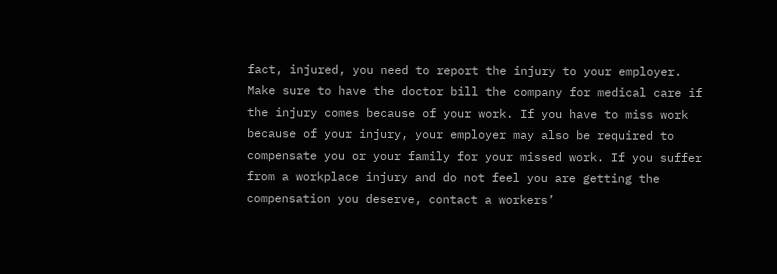fact, injured, you need to report the injury to your employer. Make sure to have the doctor bill the company for medical care if the injury comes because of your work. If you have to miss work because of your injury, your employer may also be required to compensate you or your family for your missed work. If you suffer from a workplace injury and do not feel you are getting the compensation you deserve, contact a workers’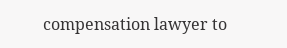compensation lawyer to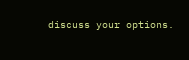discuss your options.